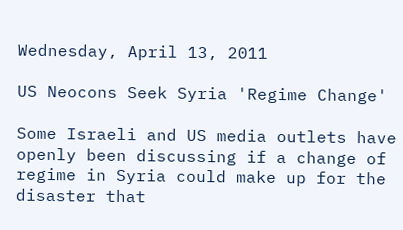Wednesday, April 13, 2011

US Neocons Seek Syria 'Regime Change'

Some Israeli and US media outlets have openly been discussing if a change of regime in Syria could make up for the disaster that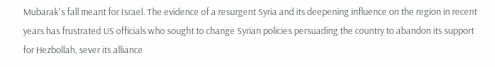Mubarak's fall meant for Israel. The evidence of a resurgent Syria and its deepening influence on the region in recent years has frustrated US officials who sought to change Syrian policies persuading the country to abandon its support for Hezbollah, sever its alliance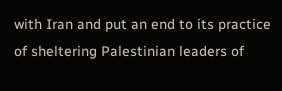with Iran and put an end to its practice of sheltering Palestinian leaders of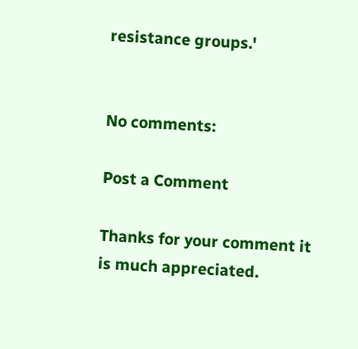resistance groups.'


No comments:

Post a Comment

Thanks for your comment it is much appreciated.